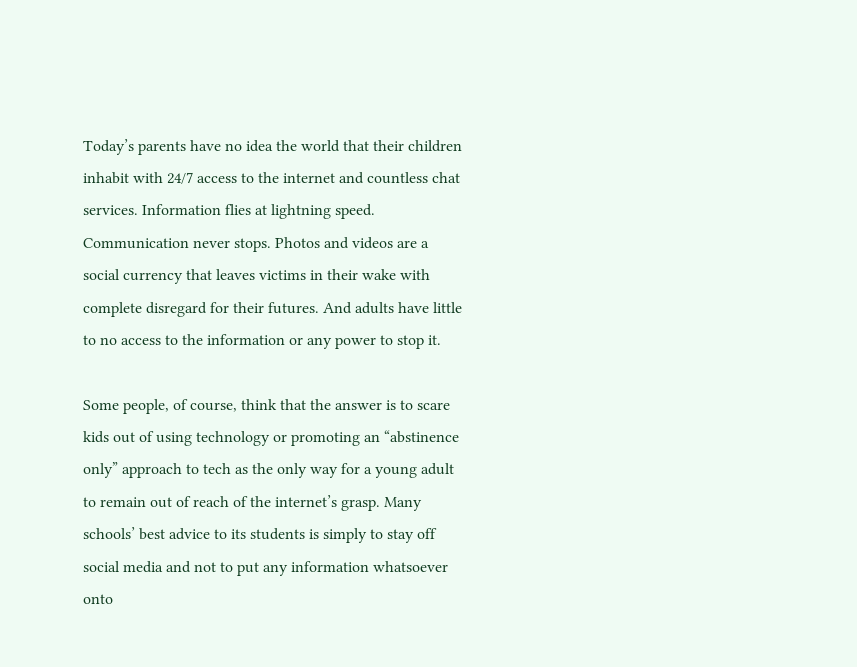Today’s parents have no idea the world that their children inhabit with 24/7 access to the internet and countless chat services. Information flies at lightning speed. Communication never stops. Photos and videos are a social currency that leaves victims in their wake with complete disregard for their futures. And adults have little to no access to the information or any power to stop it.

Some people, of course, think that the answer is to scare kids out of using technology or promoting an “abstinence only” approach to tech as the only way for a young adult to remain out of reach of the internet’s grasp. Many schools’ best advice to its students is simply to stay off social media and not to put any information whatsoever onto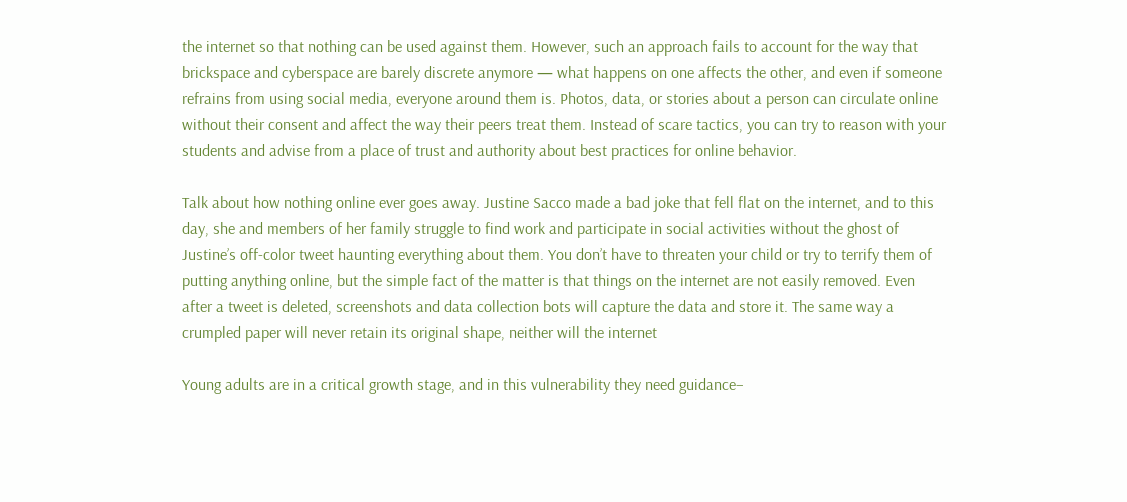the internet so that nothing can be used against them. However, such an approach fails to account for the way that brickspace and cyberspace are barely discrete anymore — what happens on one affects the other, and even if someone refrains from using social media, everyone around them is. Photos, data, or stories about a person can circulate online without their consent and affect the way their peers treat them. Instead of scare tactics, you can try to reason with your students and advise from a place of trust and authority about best practices for online behavior.

Talk about how nothing online ever goes away. Justine Sacco made a bad joke that fell flat on the internet, and to this day, she and members of her family struggle to find work and participate in social activities without the ghost of Justine’s off-color tweet haunting everything about them. You don’t have to threaten your child or try to terrify them of putting anything online, but the simple fact of the matter is that things on the internet are not easily removed. Even after a tweet is deleted, screenshots and data collection bots will capture the data and store it. The same way a crumpled paper will never retain its original shape, neither will the internet

Young adults are in a critical growth stage, and in this vulnerability they need guidance–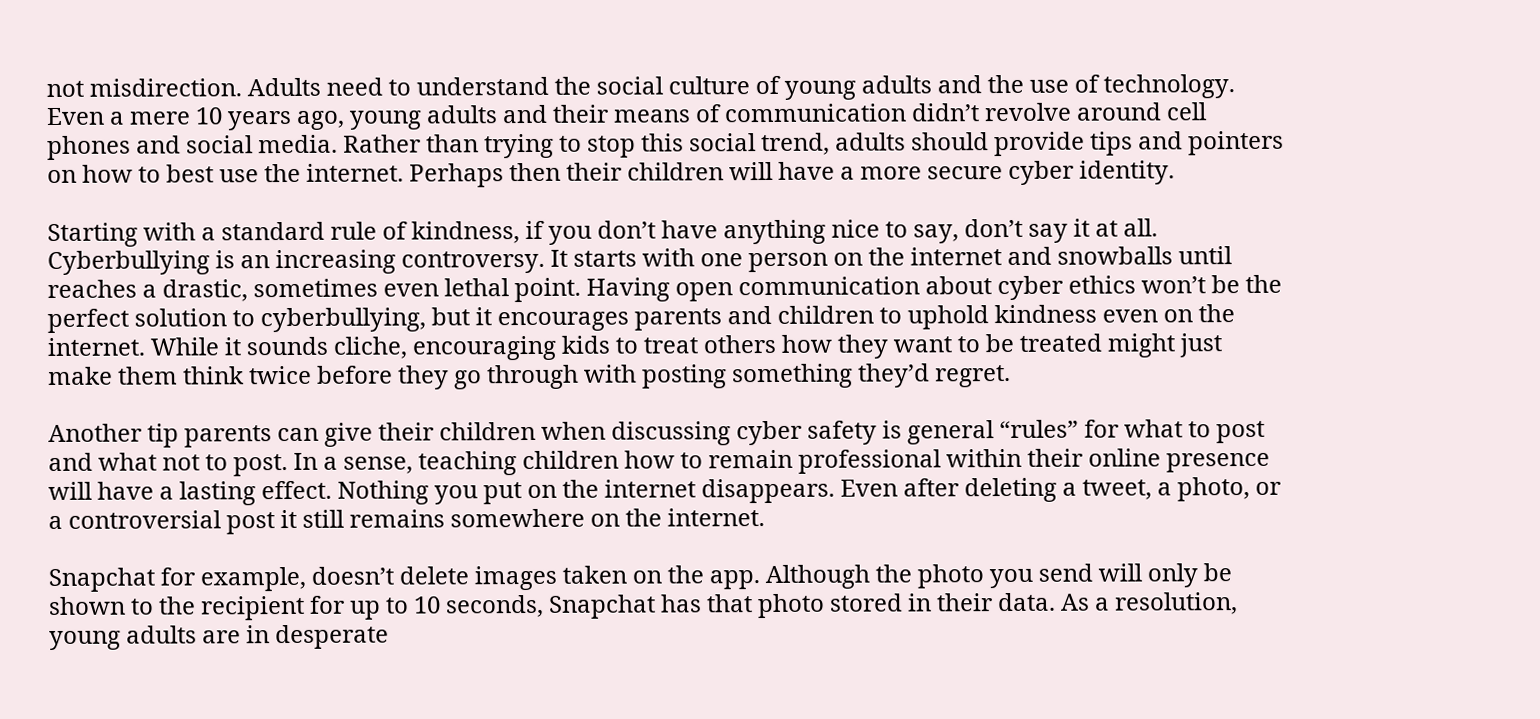not misdirection. Adults need to understand the social culture of young adults and the use of technology. Even a mere 10 years ago, young adults and their means of communication didn’t revolve around cell phones and social media. Rather than trying to stop this social trend, adults should provide tips and pointers on how to best use the internet. Perhaps then their children will have a more secure cyber identity.

Starting with a standard rule of kindness, if you don’t have anything nice to say, don’t say it at all. Cyberbullying is an increasing controversy. It starts with one person on the internet and snowballs until reaches a drastic, sometimes even lethal point. Having open communication about cyber ethics won’t be the perfect solution to cyberbullying, but it encourages parents and children to uphold kindness even on the internet. While it sounds cliche, encouraging kids to treat others how they want to be treated might just make them think twice before they go through with posting something they’d regret.

Another tip parents can give their children when discussing cyber safety is general “rules” for what to post and what not to post. In a sense, teaching children how to remain professional within their online presence will have a lasting effect. Nothing you put on the internet disappears. Even after deleting a tweet, a photo, or a controversial post it still remains somewhere on the internet.

Snapchat for example, doesn’t delete images taken on the app. Although the photo you send will only be shown to the recipient for up to 10 seconds, Snapchat has that photo stored in their data. As a resolution, young adults are in desperate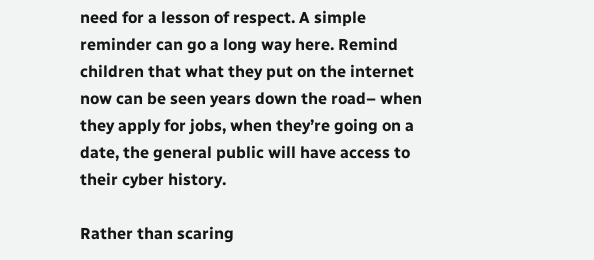need for a lesson of respect. A simple reminder can go a long way here. Remind children that what they put on the internet now can be seen years down the road– when they apply for jobs, when they’re going on a date, the general public will have access to their cyber history.

Rather than scaring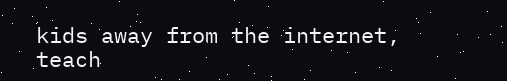kids away from the internet, teach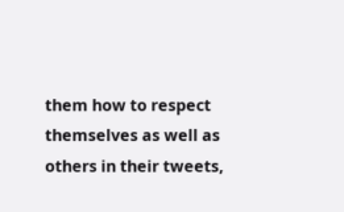them how to respect themselves as well as others in their tweets,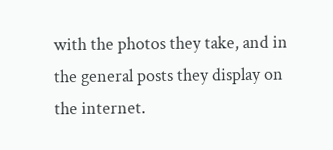with the photos they take, and in the general posts they display on the internet.